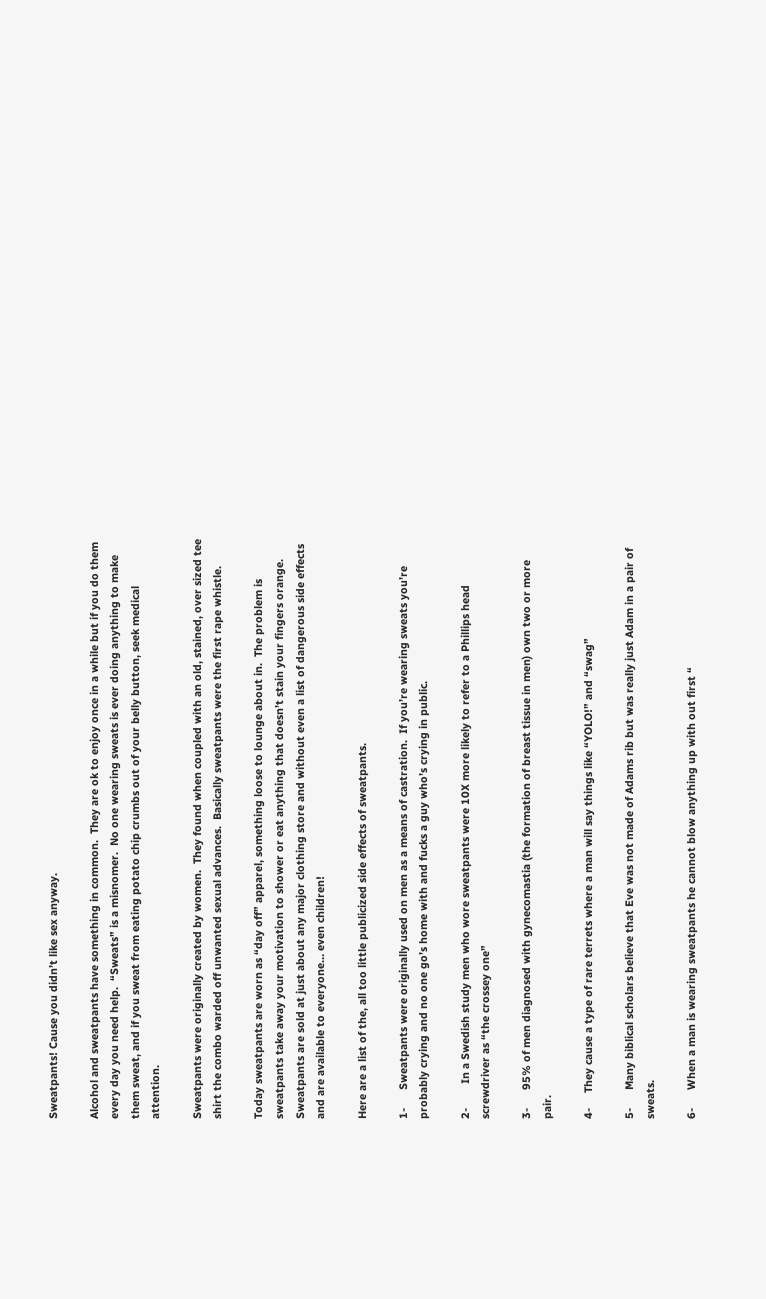Sweatpants! Cause you didn’t like sex anyway.

Alcohol and sweatpants have something in common.  They are ok to enjoy once in a while but if you do them every day you need help.  “Sweats” is a misnomer.  No one wearing sweats is ever doing anything to make them sweat, and if you sweat from eating potato chip crumbs out of your belly button, seek medical attention.

Sweatpants were originally created by women.  They found when coupled with an old, stained, over sized tee shirt the combo warded off unwanted sexual advances.  Basically sweatpants were the first rape whistle.

Today sweatpants are worn as “day off” apparel, something loose to lounge about in.  The problem is sweatpants take away your motivation to shower or eat anything that doesn’t stain your fingers orange.  Sweatpants are sold at just about any major clothing store and without even a list of dangerous side effects and are available to everyone… even children!

Here are a list of the, all too little publicized side effects of sweatpants.

1-      Sweatpants were originally used on men as a means of castration.  If you’re wearing sweats you’re probably crying and no one go’s home with and fucks a guy who’s crying in public.

2-        In a Swedish study men who wore sweatpants were 10X more likely to refer to a Phillips head screwdriver as “the crossey one”

3-      95% of men diagnosed with gynecomastia (the formation of breast tissue in men) own two or more pair.

4-     They cause a type of rare terrets where a man will say things like “YOLO!” and “swag”

5-      Many biblical scholars believe that Eve was not made of Adams rib but was really just Adam in a pair of sweats.

6-      When a man is wearing sweatpants he cannot blow anything up with out first “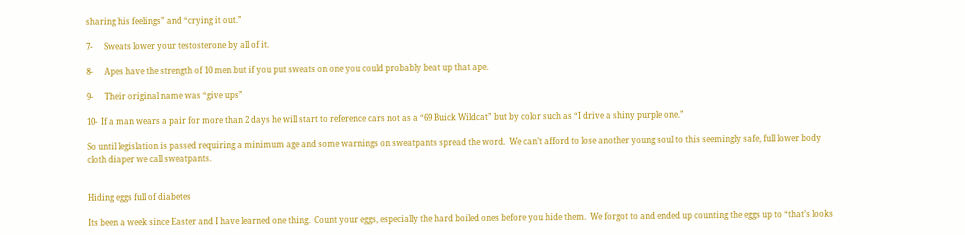sharing his feelings” and “crying it out.”

7-      Sweats lower your testosterone by all of it.

8-      Apes have the strength of 10 men but if you put sweats on one you could probably beat up that ape.

9-      Their original name was “give ups”

10-  If a man wears a pair for more than 2 days he will start to reference cars not as a “69 Buick Wildcat” but by color such as “I drive a shiny purple one.”

So until legislation is passed requiring a minimum age and some warnings on sweatpants spread the word.  We can’t afford to lose another young soul to this seemingly safe, full lower body cloth diaper we call sweatpants.


Hiding eggs full of diabetes

Its been a week since Easter and I have learned one thing.  Count your eggs, especially the hard boiled ones before you hide them.  We forgot to and ended up counting the eggs up to “that’s looks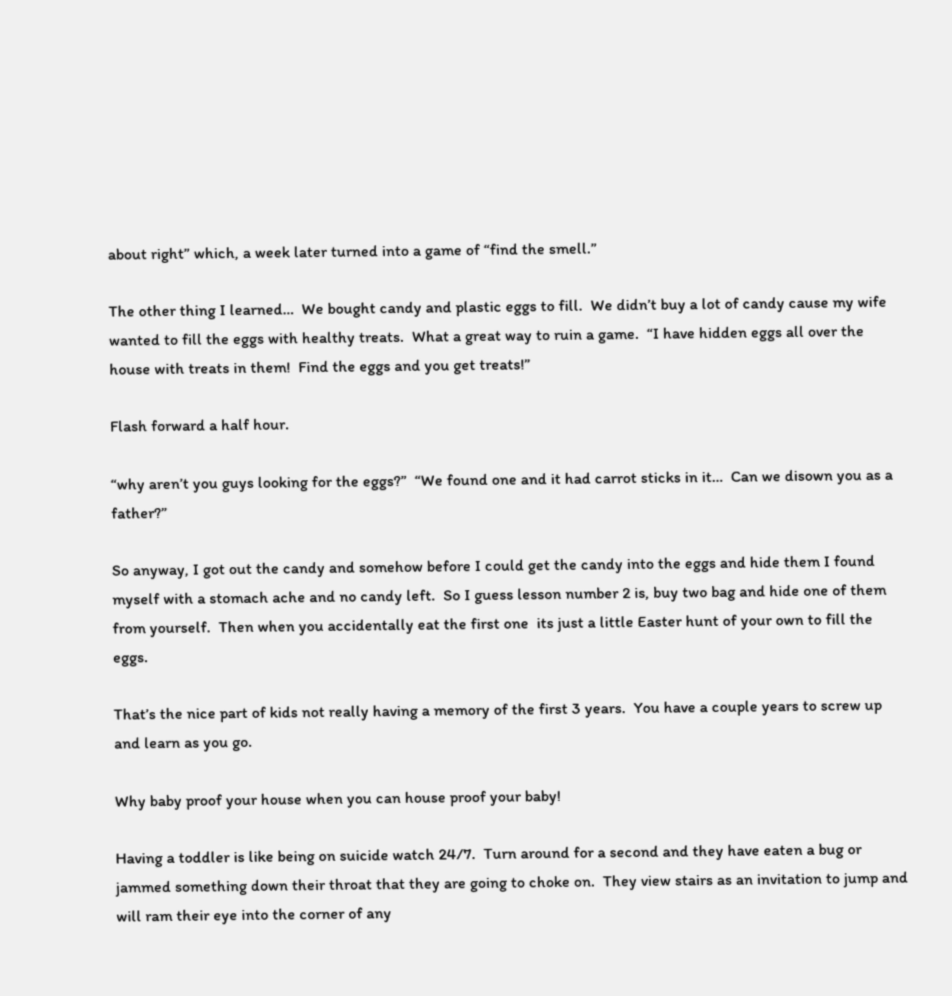about right” which, a week later turned into a game of “find the smell.”

The other thing I learned…  We bought candy and plastic eggs to fill.  We didn’t buy a lot of candy cause my wife wanted to fill the eggs with healthy treats.  What a great way to ruin a game.  “I have hidden eggs all over the house with treats in them!  Find the eggs and you get treats!”

Flash forward a half hour.

“why aren’t you guys looking for the eggs?”  “We found one and it had carrot sticks in it…  Can we disown you as a father?”

So anyway, I got out the candy and somehow before I could get the candy into the eggs and hide them I found myself with a stomach ache and no candy left.  So I guess lesson number 2 is, buy two bag and hide one of them from yourself.  Then when you accidentally eat the first one  its just a little Easter hunt of your own to fill the eggs.

That’s the nice part of kids not really having a memory of the first 3 years.  You have a couple years to screw up and learn as you go.

Why baby proof your house when you can house proof your baby!

Having a toddler is like being on suicide watch 24/7.  Turn around for a second and they have eaten a bug or jammed something down their throat that they are going to choke on.  They view stairs as an invitation to jump and will ram their eye into the corner of any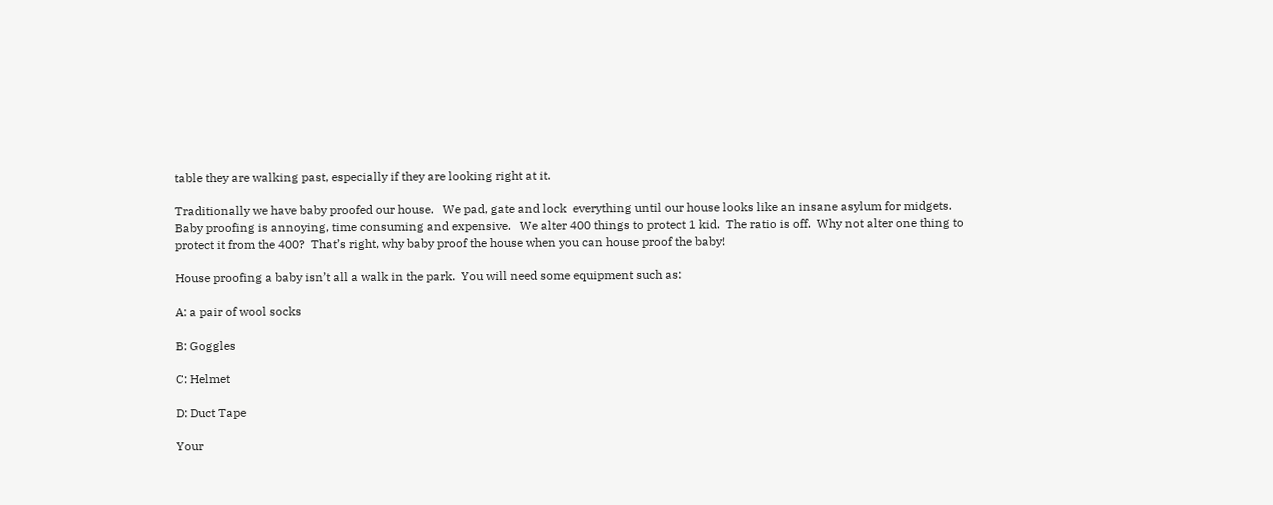table they are walking past, especially if they are looking right at it.

Traditionally we have baby proofed our house.   We pad, gate and lock  everything until our house looks like an insane asylum for midgets.  Baby proofing is annoying, time consuming and expensive.   We alter 400 things to protect 1 kid.  The ratio is off.  Why not alter one thing to protect it from the 400?  That’s right, why baby proof the house when you can house proof the baby!

House proofing a baby isn’t all a walk in the park.  You will need some equipment such as:

A: a pair of wool socks

B: Goggles

C: Helmet

D: Duct Tape

Your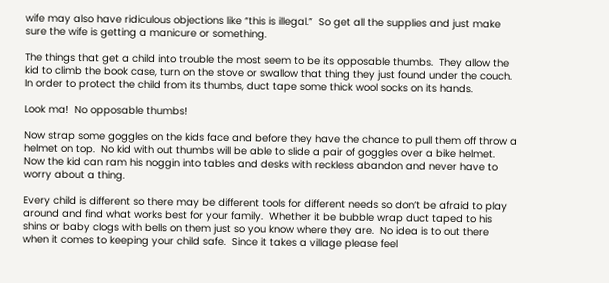wife may also have ridiculous objections like “this is illegal.”  So get all the supplies and just make sure the wife is getting a manicure or something.

The things that get a child into trouble the most seem to be its opposable thumbs.  They allow the kid to climb the book case, turn on the stove or swallow that thing they just found under the couch.   In order to protect the child from its thumbs, duct tape some thick wool socks on its hands.

Look ma!  No opposable thumbs!

Now strap some goggles on the kids face and before they have the chance to pull them off throw a helmet on top.  No kid with out thumbs will be able to slide a pair of goggles over a bike helmet.  Now the kid can ram his noggin into tables and desks with reckless abandon and never have to worry about a thing.

Every child is different so there may be different tools for different needs so don’t be afraid to play around and find what works best for your family.  Whether it be bubble wrap duct taped to his shins or baby clogs with bells on them just so you know where they are.  No idea is to out there when it comes to keeping your child safe.  Since it takes a village please feel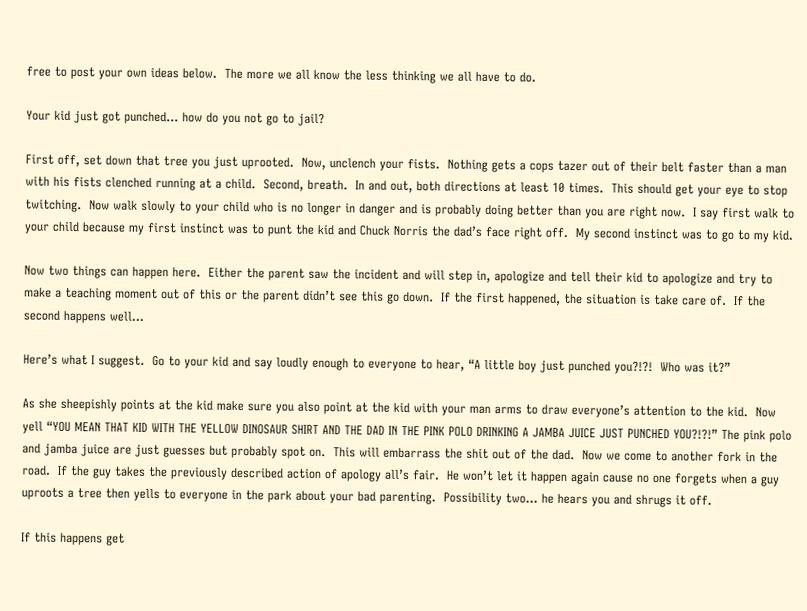free to post your own ideas below.  The more we all know the less thinking we all have to do.

Your kid just got punched… how do you not go to jail?

First off, set down that tree you just uprooted.  Now, unclench your fists.  Nothing gets a cops tazer out of their belt faster than a man with his fists clenched running at a child.  Second, breath.  In and out, both directions at least 10 times.  This should get your eye to stop twitching.  Now walk slowly to your child who is no longer in danger and is probably doing better than you are right now.  I say first walk to your child because my first instinct was to punt the kid and Chuck Norris the dad’s face right off.  My second instinct was to go to my kid.

Now two things can happen here.  Either the parent saw the incident and will step in, apologize and tell their kid to apologize and try to make a teaching moment out of this or the parent didn’t see this go down.  If the first happened, the situation is take care of.  If the second happens well…

Here’s what I suggest.  Go to your kid and say loudly enough to everyone to hear, “A little boy just punched you?!?!  Who was it?”

As she sheepishly points at the kid make sure you also point at the kid with your man arms to draw everyone’s attention to the kid.  Now yell “YOU MEAN THAT KID WITH THE YELLOW DINOSAUR SHIRT AND THE DAD IN THE PINK POLO DRINKING A JAMBA JUICE JUST PUNCHED YOU?!?!” The pink polo and jamba juice are just guesses but probably spot on.  This will embarrass the shit out of the dad.  Now we come to another fork in the road.  If the guy takes the previously described action of apology all’s fair.  He won’t let it happen again cause no one forgets when a guy uproots a tree then yells to everyone in the park about your bad parenting.  Possibility two… he hears you and shrugs it off.

If this happens get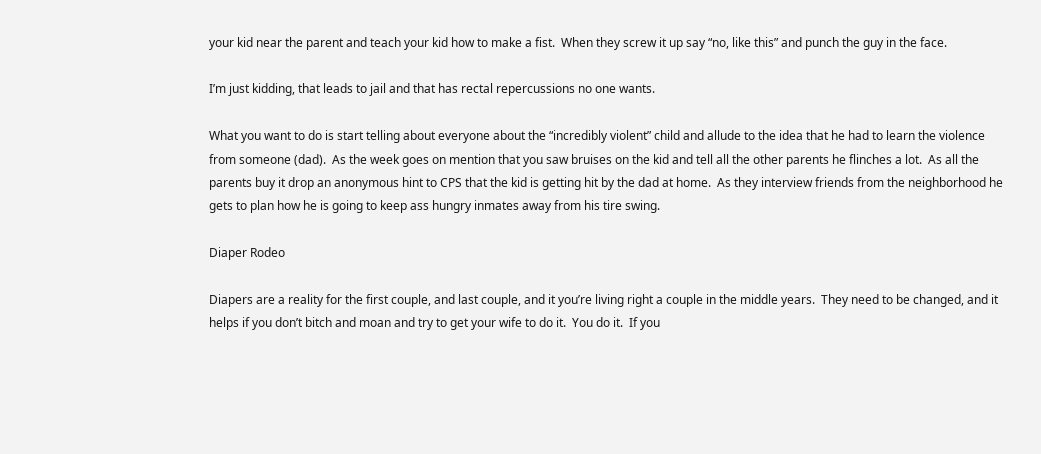your kid near the parent and teach your kid how to make a fist.  When they screw it up say “no, like this” and punch the guy in the face.

I’m just kidding, that leads to jail and that has rectal repercussions no one wants.

What you want to do is start telling about everyone about the “incredibly violent” child and allude to the idea that he had to learn the violence from someone (dad).  As the week goes on mention that you saw bruises on the kid and tell all the other parents he flinches a lot.  As all the parents buy it drop an anonymous hint to CPS that the kid is getting hit by the dad at home.  As they interview friends from the neighborhood he gets to plan how he is going to keep ass hungry inmates away from his tire swing.

Diaper Rodeo

Diapers are a reality for the first couple, and last couple, and it you’re living right a couple in the middle years.  They need to be changed, and it helps if you don’t bitch and moan and try to get your wife to do it.  You do it.  If you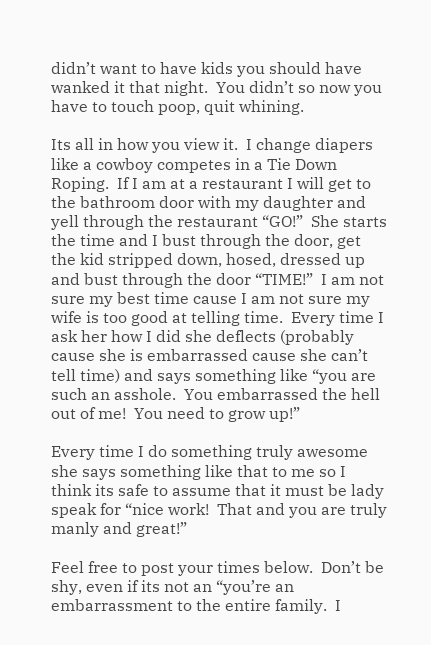didn’t want to have kids you should have wanked it that night.  You didn’t so now you have to touch poop, quit whining.

Its all in how you view it.  I change diapers like a cowboy competes in a Tie Down Roping.  If I am at a restaurant I will get to the bathroom door with my daughter and yell through the restaurant “GO!”  She starts the time and I bust through the door, get the kid stripped down, hosed, dressed up and bust through the door “TIME!”  I am not sure my best time cause I am not sure my wife is too good at telling time.  Every time I ask her how I did she deflects (probably cause she is embarrassed cause she can’t tell time) and says something like “you are such an asshole.  You embarrassed the hell out of me!  You need to grow up!”

Every time I do something truly awesome she says something like that to me so I think its safe to assume that it must be lady speak for “nice work!  That and you are truly manly and great!”

Feel free to post your times below.  Don’t be shy, even if its not an “you’re an embarrassment to the entire family.  I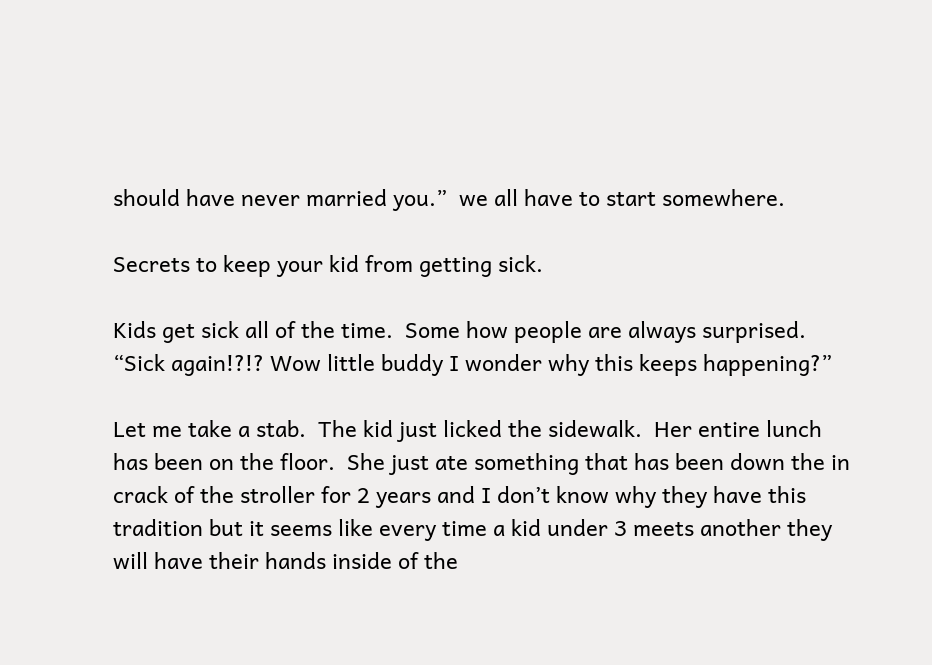should have never married you.”  we all have to start somewhere.

Secrets to keep your kid from getting sick.

Kids get sick all of the time.  Some how people are always surprised.  “Sick again!?!? Wow little buddy I wonder why this keeps happening?”

Let me take a stab.  The kid just licked the sidewalk.  Her entire lunch has been on the floor.  She just ate something that has been down the in crack of the stroller for 2 years and I don’t know why they have this tradition but it seems like every time a kid under 3 meets another they will have their hands inside of the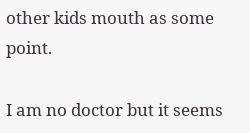other kids mouth as some point.

I am no doctor but it seems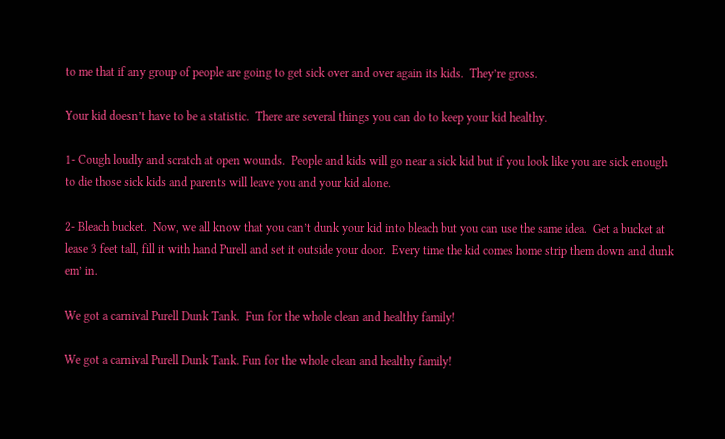to me that if any group of people are going to get sick over and over again its kids.  They’re gross.

Your kid doesn’t have to be a statistic.  There are several things you can do to keep your kid healthy.

1- Cough loudly and scratch at open wounds.  People and kids will go near a sick kid but if you look like you are sick enough to die those sick kids and parents will leave you and your kid alone.

2- Bleach bucket.  Now, we all know that you can’t dunk your kid into bleach but you can use the same idea.  Get a bucket at lease 3 feet tall, fill it with hand Purell and set it outside your door.  Every time the kid comes home strip them down and dunk em’ in.

We got a carnival Purell Dunk Tank.  Fun for the whole clean and healthy family!

We got a carnival Purell Dunk Tank. Fun for the whole clean and healthy family!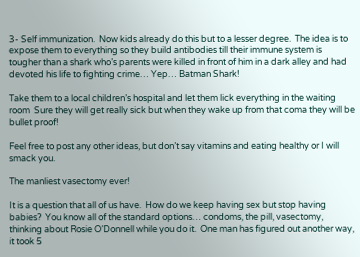3- Self immunization.  Now kids already do this but to a lesser degree.  The idea is to expose them to everything so they build antibodies till their immune system is tougher than a shark who’s parents were killed in front of him in a dark alley and had devoted his life to fighting crime… Yep… Batman Shark!

Take them to a local children’s hospital and let them lick everything in the waiting room  Sure they will get really sick but when they wake up from that coma they will be bullet proof!

Feel free to post any other ideas, but don’t say vitamins and eating healthy or I will smack you.

The manliest vasectomy ever!

It is a question that all of us have.  How do we keep having sex but stop having babies?  You know all of the standard options… condoms, the pill, vasectomy,  thinking about Rosie O’Donnell while you do it.  One man has figured out another way, it took 5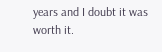years and I doubt it was worth it.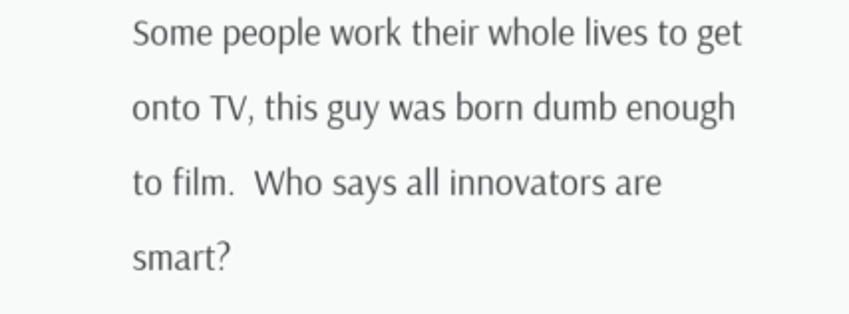Some people work their whole lives to get onto TV, this guy was born dumb enough to film.  Who says all innovators are smart?